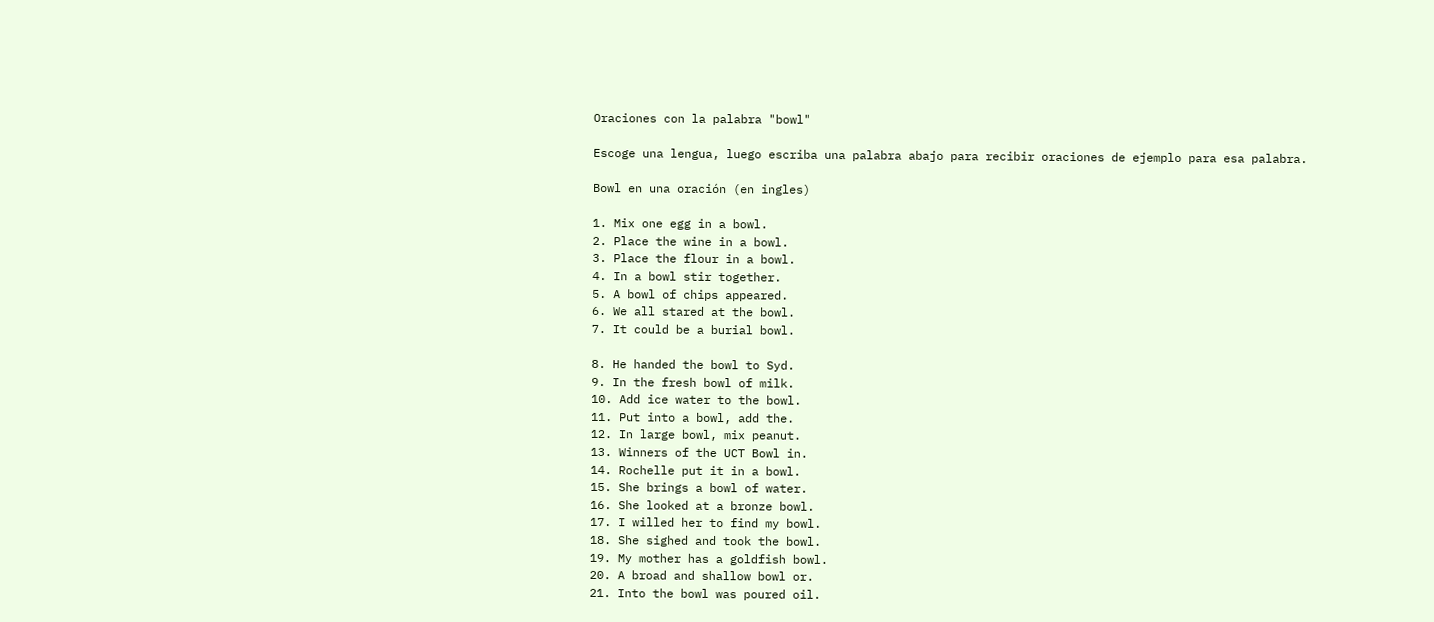Oraciones con la palabra "bowl"

Escoge una lengua, luego escriba una palabra abajo para recibir oraciones de ejemplo para esa palabra.

Bowl en una oración (en ingles)

1. Mix one egg in a bowl.
2. Place the wine in a bowl.
3. Place the flour in a bowl.
4. In a bowl stir together.
5. A bowl of chips appeared.
6. We all stared at the bowl.
7. It could be a burial bowl.

8. He handed the bowl to Syd.
9. In the fresh bowl of milk.
10. Add ice water to the bowl.
11. Put into a bowl, add the.
12. In large bowl, mix peanut.
13. Winners of the UCT Bowl in.
14. Rochelle put it in a bowl.
15. She brings a bowl of water.
16. She looked at a bronze bowl.
17. I willed her to find my bowl.
18. She sighed and took the bowl.
19. My mother has a goldfish bowl.
20. A broad and shallow bowl or.
21. Into the bowl was poured oil.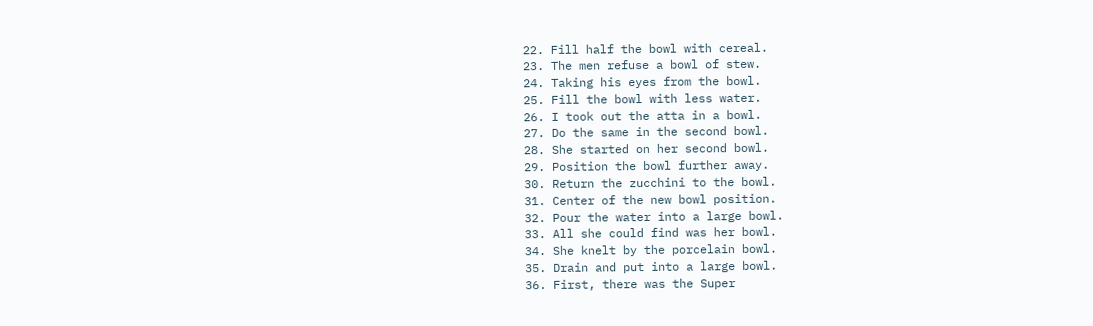22. Fill half the bowl with cereal.
23. The men refuse a bowl of stew.
24. Taking his eyes from the bowl.
25. Fill the bowl with less water.
26. I took out the atta in a bowl.
27. Do the same in the second bowl.
28. She started on her second bowl.
29. Position the bowl further away.
30. Return the zucchini to the bowl.
31. Center of the new bowl position.
32. Pour the water into a large bowl.
33. All she could find was her bowl.
34. She knelt by the porcelain bowl.
35. Drain and put into a large bowl.
36. First, there was the Super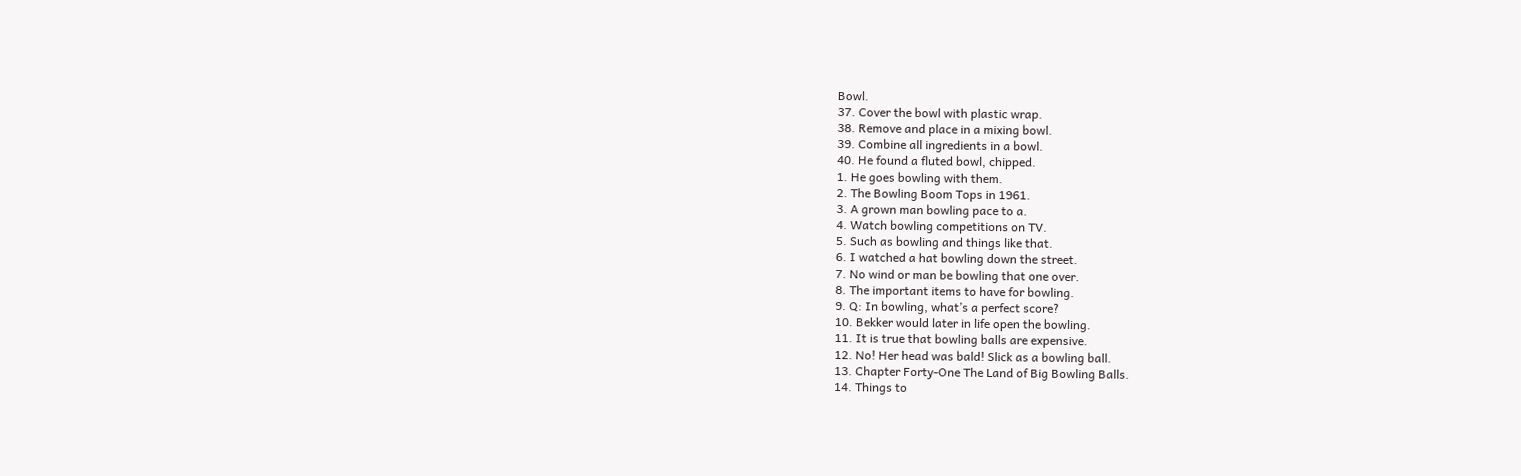Bowl.
37. Cover the bowl with plastic wrap.
38. Remove and place in a mixing bowl.
39. Combine all ingredients in a bowl.
40. He found a fluted bowl, chipped.
1. He goes bowling with them.
2. The Bowling Boom Tops in 1961.
3. A grown man bowling pace to a.
4. Watch bowling competitions on TV.
5. Such as bowling and things like that.
6. I watched a hat bowling down the street.
7. No wind or man be bowling that one over.
8. The important items to have for bowling.
9. Q: In bowling, what’s a perfect score?
10. Bekker would later in life open the bowling.
11. It is true that bowling balls are expensive.
12. No! Her head was bald! Slick as a bowling ball.
13. Chapter Forty-One The Land of Big Bowling Balls.
14. Things to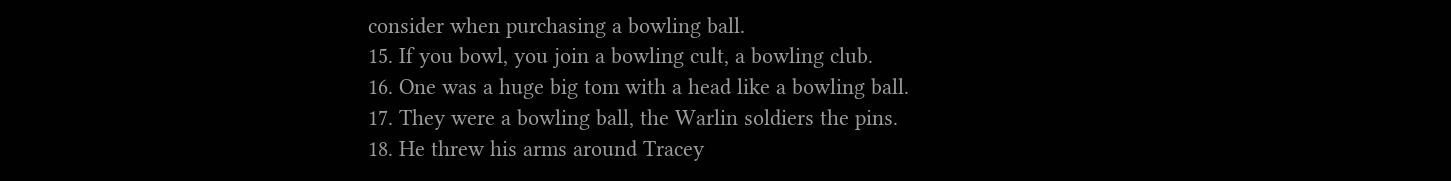consider when purchasing a bowling ball.
15. If you bowl, you join a bowling cult, a bowling club.
16. One was a huge big tom with a head like a bowling ball.
17. They were a bowling ball, the Warlin soldiers the pins.
18. He threw his arms around Tracey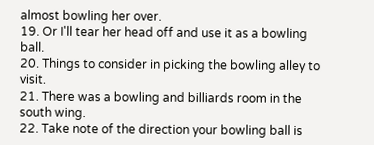almost bowling her over.
19. Or I'll tear her head off and use it as a bowling ball.
20. Things to consider in picking the bowling alley to visit.
21. There was a bowling and billiards room in the south wing.
22. Take note of the direction your bowling ball is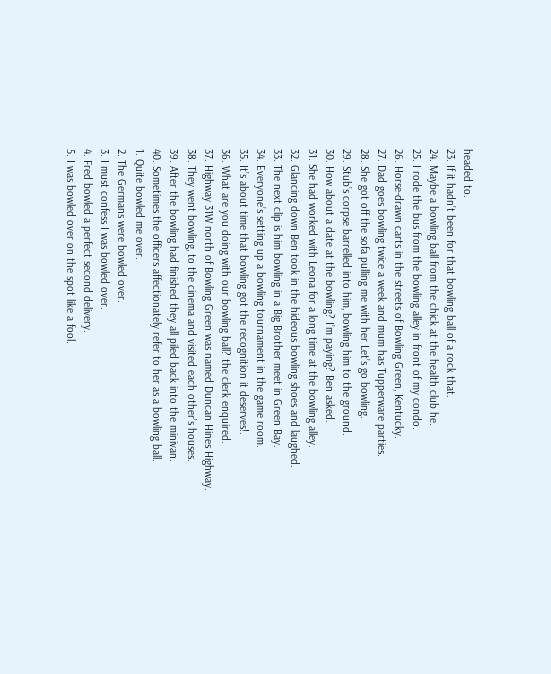headed to.
23. If it hadn’t been for that bowling ball of a rock that.
24. Maybe a bowling ball from the chick at the health club he.
25. I rode the bus from the bowling alley in front of my condo.
26. Horse-drawn carts in the streets of Bowling Green, Kentucky.
27. Dad goes bowling twice a week and mum has Tupperware parties.
28. She got off the sofa pulling me with her Let’s go bowling.
29. Stub’s corpse barrelled into him, bowling him to the ground.
30. How about a date at the bowling? I’m paying? Ben asked.
31. She had worked with Leona for a long time at the bowling alley.
32. Glancing down Ben took in the hideous bowling shoes and laughed.
33. The next clip is him bowling in a Big Brother meet in Green Bay.
34. Everyone’s setting up a bowling tournament in the game room.
35. It’s about time that bowling got the recognition it deserves!.
36. What are you doing with our bowling ball? the clerk enquired.
37. Highway 31W north of Bowling Green was named Duncan Hines Highway.
38. They went bowling, to the cinema and visited each other’s houses.
39. After the bowling had finished they all piled back into the minivan.
40. Sometimes the officers affectionately refer to her as a bowling ball.
1. Quite bowled me over.
2. The Germans were bowled over.
3. I must confess I was bowled over.
4. Fred bowled a perfect second delivery.
5. I was bowled over on the spot like a fool.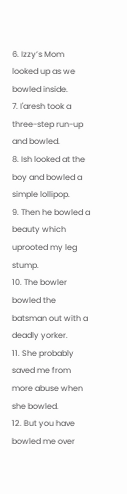6. Izzy’s Mom looked up as we bowled inside.
7. I'aresh took a three-step run-up and bowled.
8. Ish looked at the boy and bowled a simple lollipop.
9. Then he bowled a beauty which uprooted my leg stump.
10. The bowler bowled the batsman out with a deadly yorker.
11. She probably saved me from more abuse when she bowled.
12. But you have bowled me over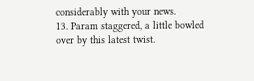considerably with your news.
13. Param staggered, a little bowled over by this latest twist.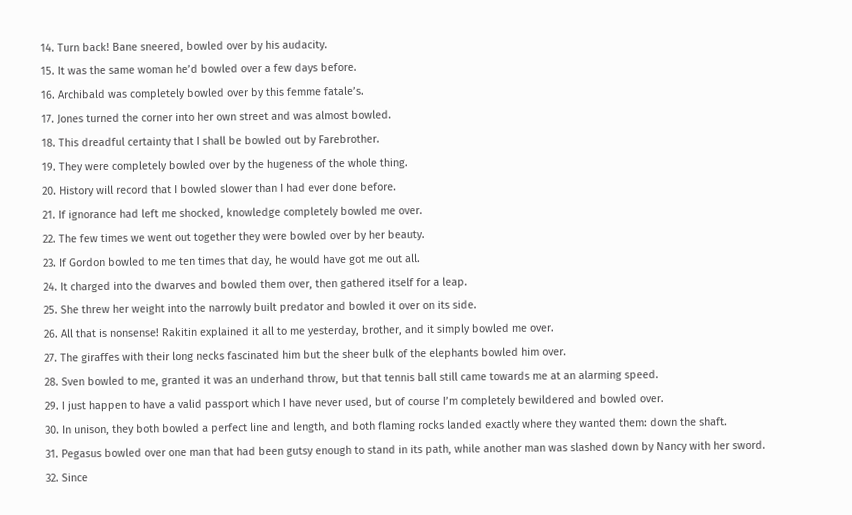14. Turn back! Bane sneered, bowled over by his audacity.
15. It was the same woman he’d bowled over a few days before.
16. Archibald was completely bowled over by this femme fatale’s.
17. Jones turned the corner into her own street and was almost bowled.
18. This dreadful certainty that I shall be bowled out by Farebrother.
19. They were completely bowled over by the hugeness of the whole thing.
20. History will record that I bowled slower than I had ever done before.
21. If ignorance had left me shocked, knowledge completely bowled me over.
22. The few times we went out together they were bowled over by her beauty.
23. If Gordon bowled to me ten times that day, he would have got me out all.
24. It charged into the dwarves and bowled them over, then gathered itself for a leap.
25. She threw her weight into the narrowly built predator and bowled it over on its side.
26. All that is nonsense! Rakitin explained it all to me yesterday, brother, and it simply bowled me over.
27. The giraffes with their long necks fascinated him but the sheer bulk of the elephants bowled him over.
28. Sven bowled to me, granted it was an underhand throw, but that tennis ball still came towards me at an alarming speed.
29. I just happen to have a valid passport which I have never used, but of course I’m completely bewildered and bowled over.
30. In unison, they both bowled a perfect line and length, and both flaming rocks landed exactly where they wanted them: down the shaft.
31. Pegasus bowled over one man that had been gutsy enough to stand in its path, while another man was slashed down by Nancy with her sword.
32. Since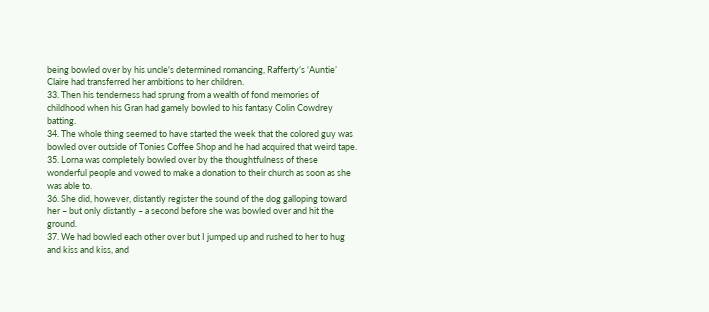being bowled over by his uncle's determined romancing, Rafferty’s ‘Auntie’ Claire had transferred her ambitions to her children.
33. Then his tenderness had sprung from a wealth of fond memories of childhood when his Gran had gamely bowled to his fantasy Colin Cowdrey batting.
34. The whole thing seemed to have started the week that the colored guy was bowled over outside of Tonies Coffee Shop and he had acquired that weird tape.
35. Lorna was completely bowled over by the thoughtfulness of these wonderful people and vowed to make a donation to their church as soon as she was able to.
36. She did, however, distantly register the sound of the dog galloping toward her – but only distantly – a second before she was bowled over and hit the ground.
37. We had bowled each other over but I jumped up and rushed to her to hug and kiss and kiss, and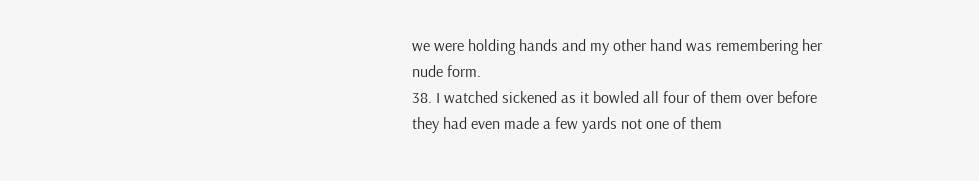we were holding hands and my other hand was remembering her nude form.
38. I watched sickened as it bowled all four of them over before they had even made a few yards not one of them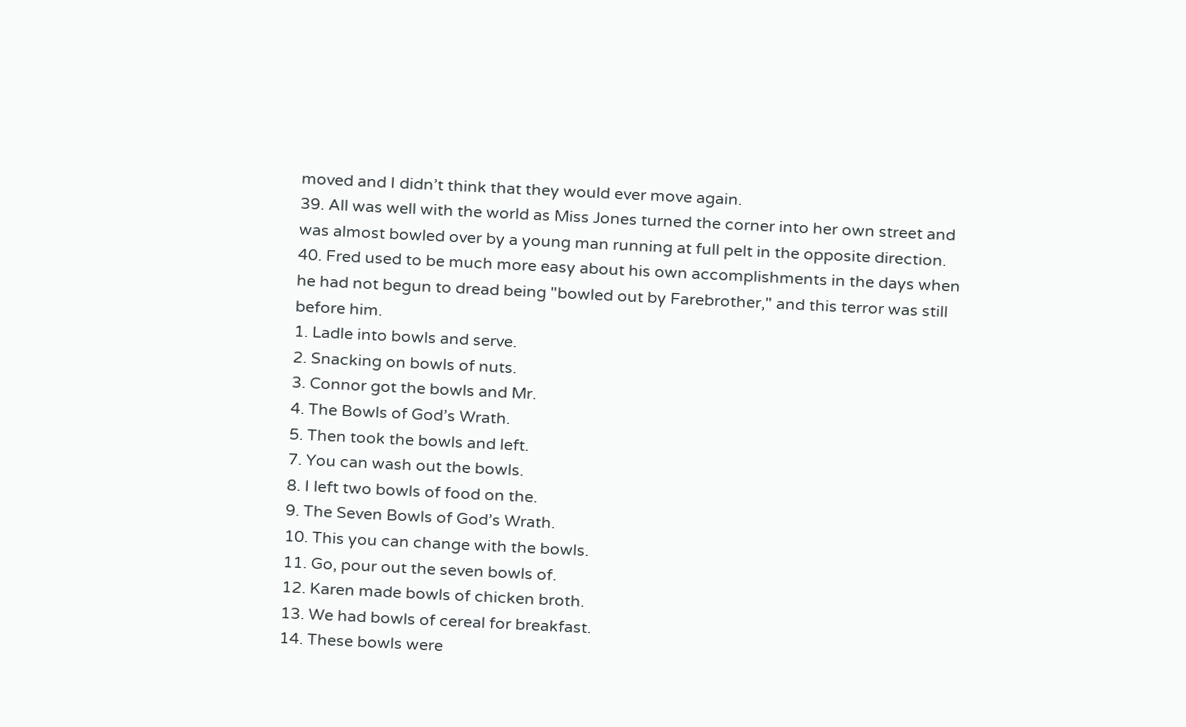moved and I didn’t think that they would ever move again.
39. All was well with the world as Miss Jones turned the corner into her own street and was almost bowled over by a young man running at full pelt in the opposite direction.
40. Fred used to be much more easy about his own accomplishments in the days when he had not begun to dread being "bowled out by Farebrother," and this terror was still before him.
1. Ladle into bowls and serve.
2. Snacking on bowls of nuts.
3. Connor got the bowls and Mr.
4. The Bowls of God’s Wrath.
5. Then took the bowls and left.
7. You can wash out the bowls.
8. I left two bowls of food on the.
9. The Seven Bowls of God’s Wrath.
10. This you can change with the bowls.
11. Go, pour out the seven bowls of.
12. Karen made bowls of chicken broth.
13. We had bowls of cereal for breakfast.
14. These bowls were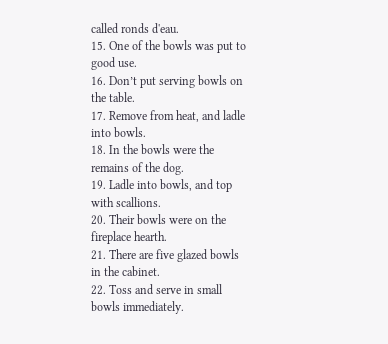called ronds d'eau.
15. One of the bowls was put to good use.
16. Don’t put serving bowls on the table.
17. Remove from heat, and ladle into bowls.
18. In the bowls were the remains of the dog.
19. Ladle into bowls, and top with scallions.
20. Their bowls were on the fireplace hearth.
21. There are five glazed bowls in the cabinet.
22. Toss and serve in small bowls immediately.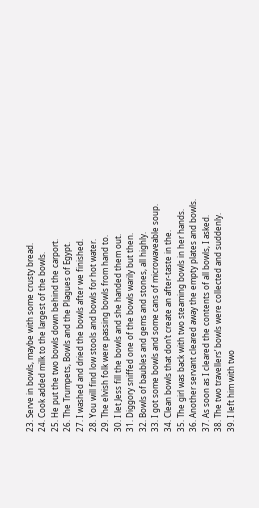23. Serve in bowls, maybe with some crusty bread.
24. Cook added milk to the largest of the bowls.
25. He put the two bowls down behind the carport.
26. The Trumpets, Bowls and the Plagues of Egypt.
27. I washed and dried the bowls after we finished.
28. You will find low stools and bowls for hot water.
29. The elvish folk were passing bowls from hand to.
30. I let Jess fill the bowls and she handed them out.
31. Diggory sniffed one of the bowls warily but then.
32. Bowls of baubles and gems and stones, all highly.
33. I got some bowls and some cans of microwaveable soup.
34. Clean bowls that don’t create an after-taste in the.
35. The girl was back with two steaming bowls in her hands.
36. Another servant cleared away the empty plates and bowls.
37. As soon as I cleared the contents of all bowls, I asked.
38. The two travellers’ bowls were collected and suddenly.
39. I left him with two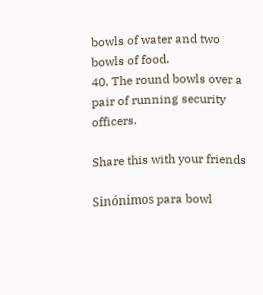bowls of water and two bowls of food.
40. The round bowls over a pair of running security officers.

Share this with your friends

Sinónimos para bowl